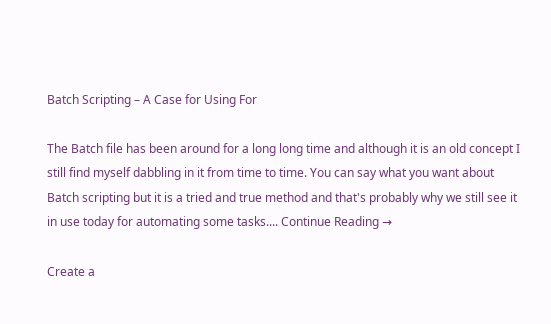Batch Scripting – A Case for Using For

The Batch file has been around for a long long time and although it is an old concept I still find myself dabbling in it from time to time. You can say what you want about Batch scripting but it is a tried and true method and that's probably why we still see it in use today for automating some tasks.... Continue Reading →

Create a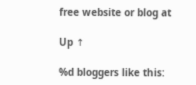free website or blog at

Up ↑

%d bloggers like this: